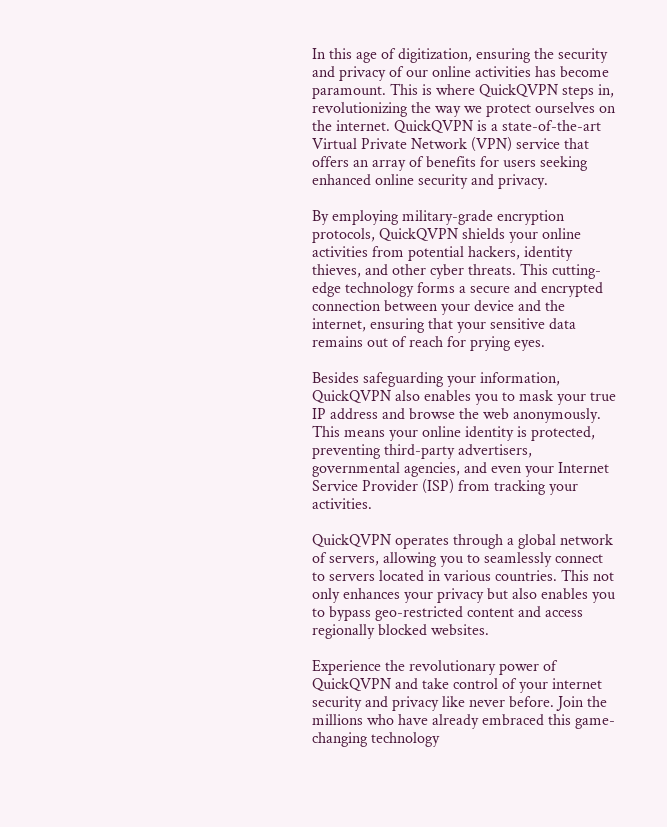In this age of digitization, ensuring the security and privacy of our online activities has become paramount. This is where QuickQVPN steps in, revolutionizing the way we protect ourselves on the internet. QuickQVPN is a state-of-the-art Virtual Private Network (VPN) service that offers an array of benefits for users seeking enhanced online security and privacy.

By employing military-grade encryption protocols, QuickQVPN shields your online activities from potential hackers, identity thieves, and other cyber threats. This cutting-edge technology forms a secure and encrypted connection between your device and the internet, ensuring that your sensitive data remains out of reach for prying eyes.

Besides safeguarding your information, QuickQVPN also enables you to mask your true IP address and browse the web anonymously. This means your online identity is protected, preventing third-party advertisers, governmental agencies, and even your Internet Service Provider (ISP) from tracking your activities.

QuickQVPN operates through a global network of servers, allowing you to seamlessly connect to servers located in various countries. This not only enhances your privacy but also enables you to bypass geo-restricted content and access regionally blocked websites.

Experience the revolutionary power of QuickQVPN and take control of your internet security and privacy like never before. Join the millions who have already embraced this game-changing technology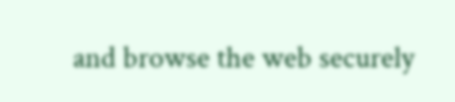and browse the web securely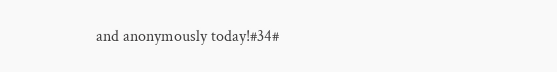and anonymously today!#34#